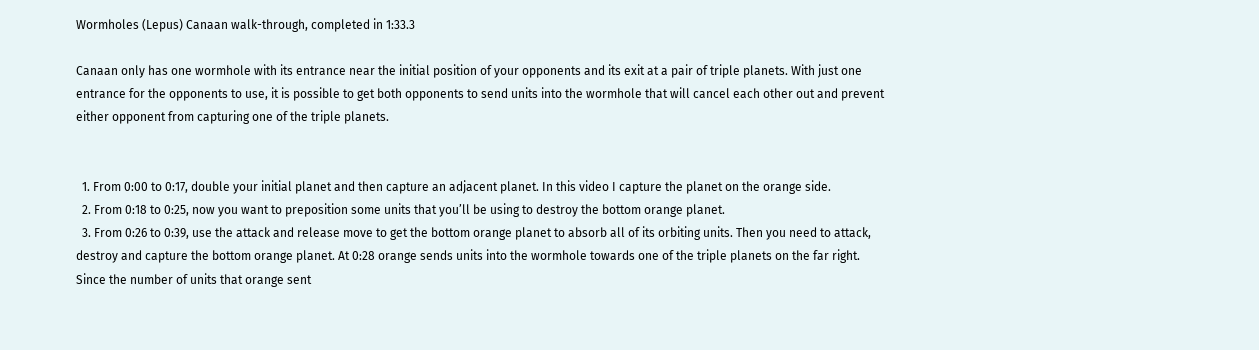Wormholes (Lepus) Canaan walk-through, completed in 1:33.3

Canaan only has one wormhole with its entrance near the initial position of your opponents and its exit at a pair of triple planets. With just one entrance for the opponents to use, it is possible to get both opponents to send units into the wormhole that will cancel each other out and prevent either opponent from capturing one of the triple planets.


  1. From 0:00 to 0:17, double your initial planet and then capture an adjacent planet. In this video I capture the planet on the orange side.
  2. From 0:18 to 0:25, now you want to preposition some units that you’ll be using to destroy the bottom orange planet.
  3. From 0:26 to 0:39, use the attack and release move to get the bottom orange planet to absorb all of its orbiting units. Then you need to attack, destroy and capture the bottom orange planet. At 0:28 orange sends units into the wormhole towards one of the triple planets on the far right. Since the number of units that orange sent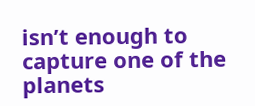isn’t enough to capture one of the planets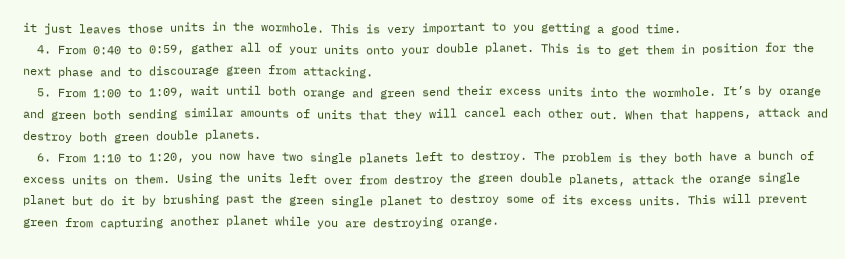it just leaves those units in the wormhole. This is very important to you getting a good time.
  4. From 0:40 to 0:59, gather all of your units onto your double planet. This is to get them in position for the next phase and to discourage green from attacking.
  5. From 1:00 to 1:09, wait until both orange and green send their excess units into the wormhole. It’s by orange and green both sending similar amounts of units that they will cancel each other out. When that happens, attack and destroy both green double planets.
  6. From 1:10 to 1:20, you now have two single planets left to destroy. The problem is they both have a bunch of excess units on them. Using the units left over from destroy the green double planets, attack the orange single planet but do it by brushing past the green single planet to destroy some of its excess units. This will prevent green from capturing another planet while you are destroying orange.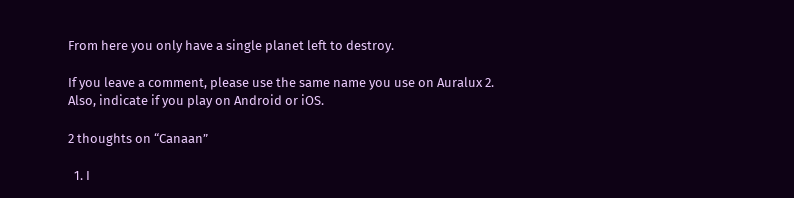From here you only have a single planet left to destroy.

If you leave a comment, please use the same name you use on Auralux 2. Also, indicate if you play on Android or iOS.

2 thoughts on “Canaan”

  1. I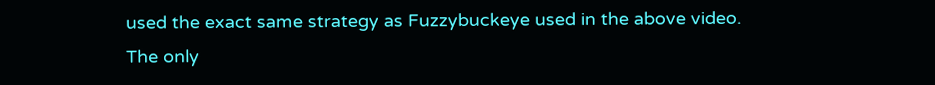used the exact same strategy as Fuzzybuckeye used in the above video. The only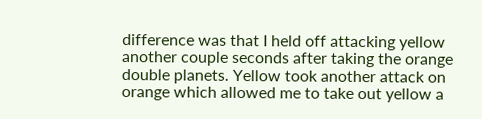difference was that I held off attacking yellow another couple seconds after taking the orange double planets. Yellow took another attack on orange which allowed me to take out yellow a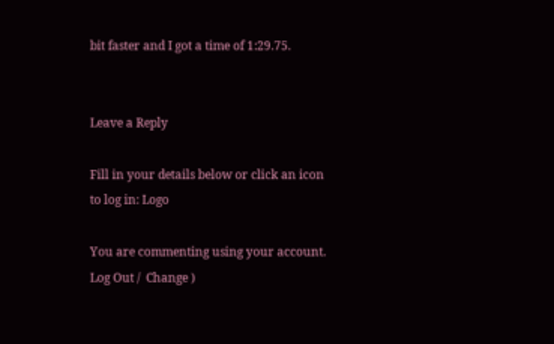bit faster and I got a time of 1:29.75.


Leave a Reply

Fill in your details below or click an icon to log in: Logo

You are commenting using your account. Log Out /  Change )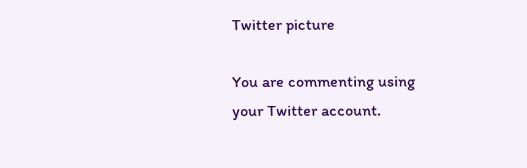Twitter picture

You are commenting using your Twitter account.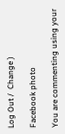Log Out /  Change )

Facebook photo

You are commenting using your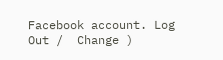Facebook account. Log Out /  Change )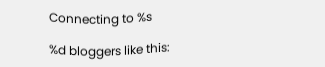Connecting to %s

%d bloggers like this: